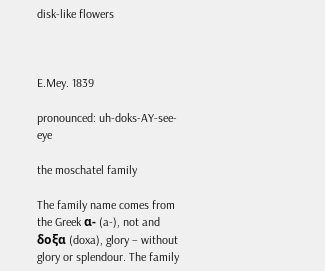disk-like flowers



E.Mey. 1839

pronounced: uh-doks-AY-see-eye

the moschatel family

The family name comes from the Greek α- (a-), not and δοξα (doxa), glory – without glory or splendour. The family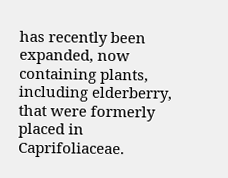has recently been expanded, now containing plants, including elderberry, that were formerly placed in Caprifoliaceae.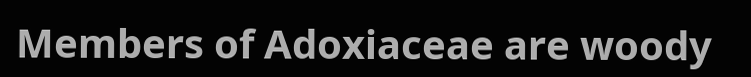Members of Adoxiaceae are woody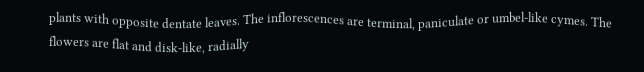plants with opposite dentate leaves. The inflorescences are terminal, paniculate or umbel-like cymes. The flowers are flat and disk-like, radially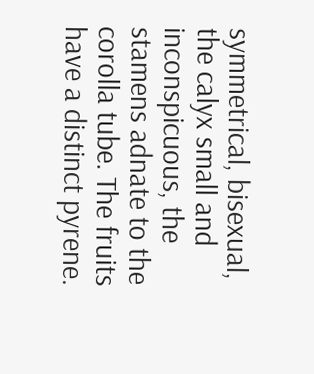symmetrical, bisexual, the calyx small and inconspicuous, the stamens adnate to the corolla tube. The fruits have a distinct pyrene.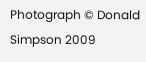Photograph © Donald Simpson 2009